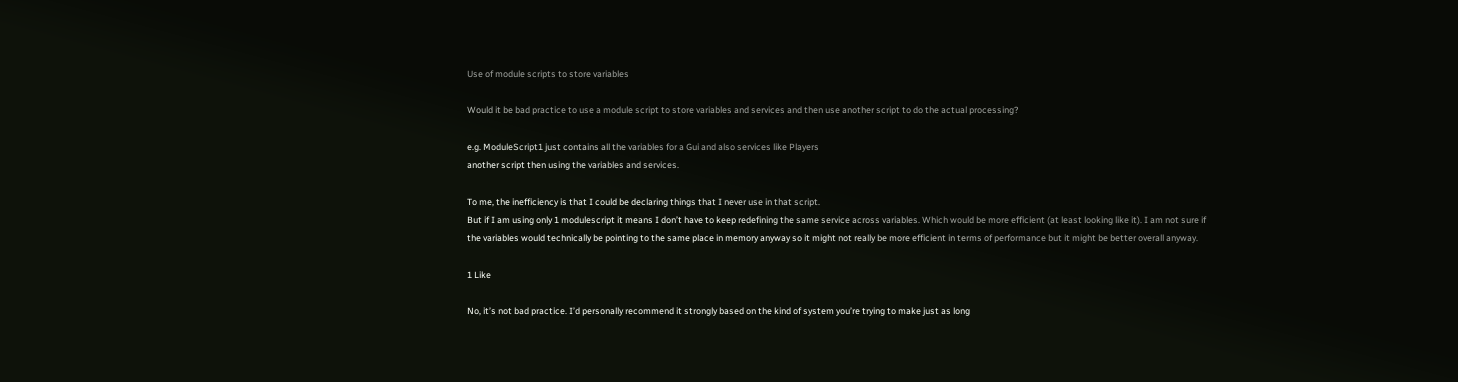Use of module scripts to store variables

Would it be bad practice to use a module script to store variables and services and then use another script to do the actual processing?

e.g. ModuleScript1 just contains all the variables for a Gui and also services like Players
another script then using the variables and services.

To me, the inefficiency is that I could be declaring things that I never use in that script.
But if I am using only 1 modulescript it means I don’t have to keep redefining the same service across variables. Which would be more efficient (at least looking like it). I am not sure if the variables would technically be pointing to the same place in memory anyway so it might not really be more efficient in terms of performance but it might be better overall anyway.

1 Like

No, it’s not bad practice. I’d personally recommend it strongly based on the kind of system you’re trying to make just as long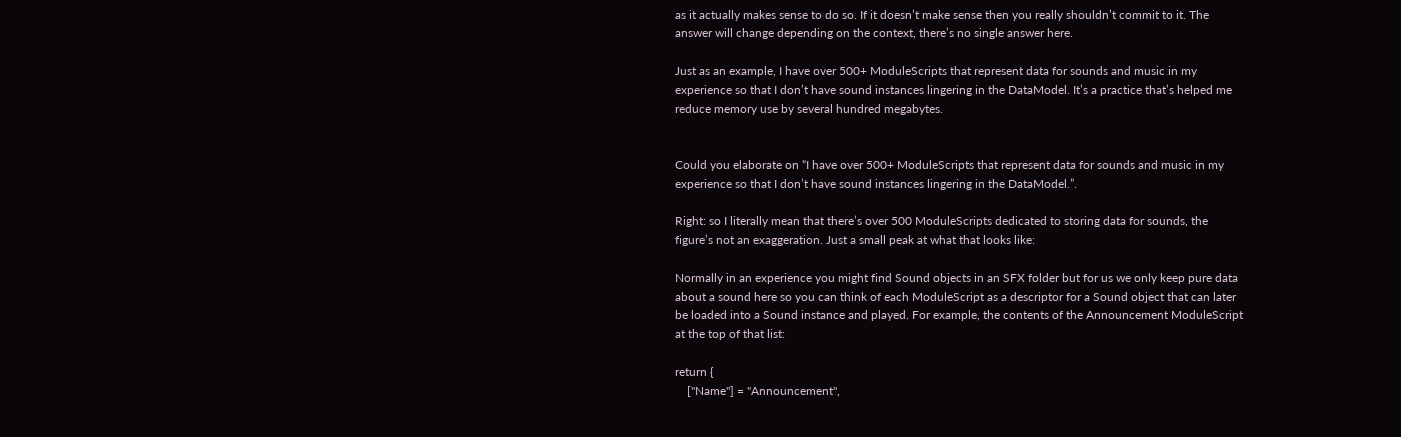as it actually makes sense to do so. If it doesn’t make sense then you really shouldn’t commit to it. The answer will change depending on the context, there’s no single answer here.

Just as an example, I have over 500+ ModuleScripts that represent data for sounds and music in my experience so that I don’t have sound instances lingering in the DataModel. It’s a practice that’s helped me reduce memory use by several hundred megabytes.


Could you elaborate on “I have over 500+ ModuleScripts that represent data for sounds and music in my experience so that I don’t have sound instances lingering in the DataModel.”.

Right: so I literally mean that there’s over 500 ModuleScripts dedicated to storing data for sounds, the figure’s not an exaggeration. Just a small peak at what that looks like:

Normally in an experience you might find Sound objects in an SFX folder but for us we only keep pure data about a sound here so you can think of each ModuleScript as a descriptor for a Sound object that can later be loaded into a Sound instance and played. For example, the contents of the Announcement ModuleScript at the top of that list:

return {
    ["Name"] = "Announcement",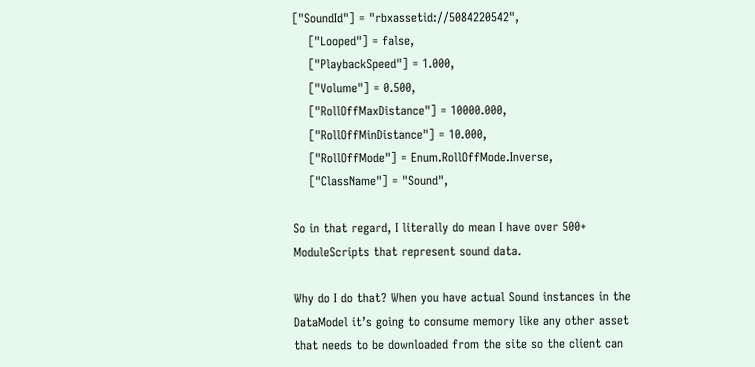["SoundId"] = "rbxassetid://5084220542",
    ["Looped"] = false,
    ["PlaybackSpeed"] = 1.000,
    ["Volume"] = 0.500,
    ["RollOffMaxDistance"] = 10000.000,
    ["RollOffMinDistance"] = 10.000,
    ["RollOffMode"] = Enum.RollOffMode.Inverse,
    ["ClassName"] = "Sound",

So in that regard, I literally do mean I have over 500+ ModuleScripts that represent sound data.

Why do I do that? When you have actual Sound instances in the DataModel it’s going to consume memory like any other asset that needs to be downloaded from the site so the client can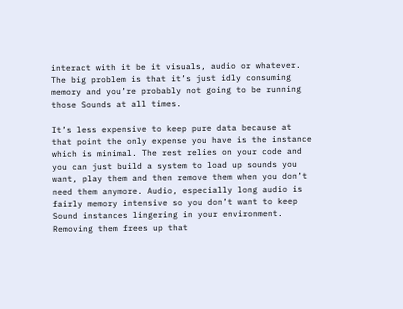interact with it be it visuals, audio or whatever. The big problem is that it’s just idly consuming memory and you’re probably not going to be running those Sounds at all times.

It’s less expensive to keep pure data because at that point the only expense you have is the instance which is minimal. The rest relies on your code and you can just build a system to load up sounds you want, play them and then remove them when you don’t need them anymore. Audio, especially long audio is fairly memory intensive so you don’t want to keep Sound instances lingering in your environment. Removing them frees up that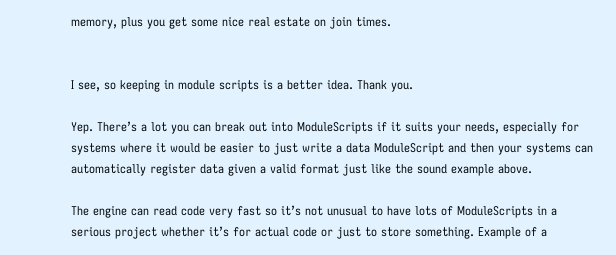memory, plus you get some nice real estate on join times.


I see, so keeping in module scripts is a better idea. Thank you.

Yep. There’s a lot you can break out into ModuleScripts if it suits your needs, especially for systems where it would be easier to just write a data ModuleScript and then your systems can automatically register data given a valid format just like the sound example above.

The engine can read code very fast so it’s not unusual to have lots of ModuleScripts in a serious project whether it’s for actual code or just to store something. Example of a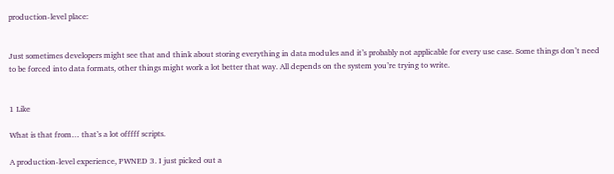production-level place:


Just sometimes developers might see that and think about storing everything in data modules and it’s probably not applicable for every use case. Some things don’t need to be forced into data formats, other things might work a lot better that way. All depends on the system you’re trying to write.


1 Like

What is that from… that’s a lot offfff scripts.

A production-level experience, PWNED 3. I just picked out a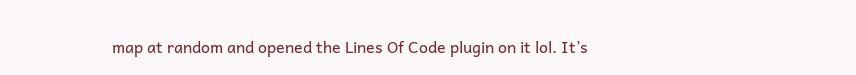map at random and opened the Lines Of Code plugin on it lol. It’s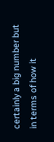certainly a big number but in terms of how it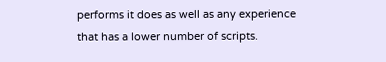performs it does as well as any experience that has a lower number of scripts.